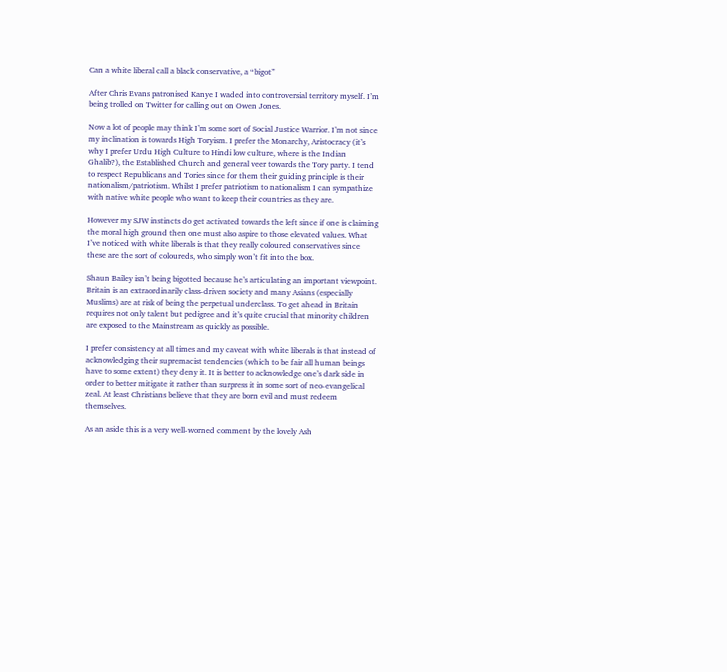Can a white liberal call a black conservative, a “bigot”

After Chris Evans patronised Kanye I waded into controversial territory myself. I’m being trolled on Twitter for calling out on Owen Jones.

Now a lot of people may think I’m some sort of Social Justice Warrior. I’m not since my inclination is towards High Toryism. I prefer the Monarchy, Aristocracy (it’s why I prefer Urdu High Culture to Hindi low culture, where is the Indian Ghalib?), the Established Church and general veer towards the Tory party. I tend to respect Republicans and Tories since for them their guiding principle is their nationalism/patriotism. Whilst I prefer patriotism to nationalism I can sympathize with native white people who want to keep their countries as they are.

However my SJW instincts do get activated towards the left since if one is claiming the moral high ground then one must also aspire to those elevated values. What I’ve noticed with white liberals is that they really coloured conservatives since these are the sort of coloureds, who simply won’t fit into the box.

Shaun Bailey isn’t being bigotted because he’s articulating an important viewpoint. Britain is an extraordinarily class-driven society and many Asians (especially Muslims) are at risk of being the perpetual underclass. To get ahead in Britain requires not only talent but pedigree and it’s quite crucial that minority children are exposed to the Mainstream as quickly as possible.

I prefer consistency at all times and my caveat with white liberals is that instead of acknowledging their supremacist tendencies (which to be fair all human beings have to some extent) they deny it. It is better to acknowledge one’s dark side in order to better mitigate it rather than surpress it in some sort of neo-evangelical zeal. At least Christians believe that they are born evil and must redeem themselves.

As an aside this is a very well-worned comment by the lovely Ash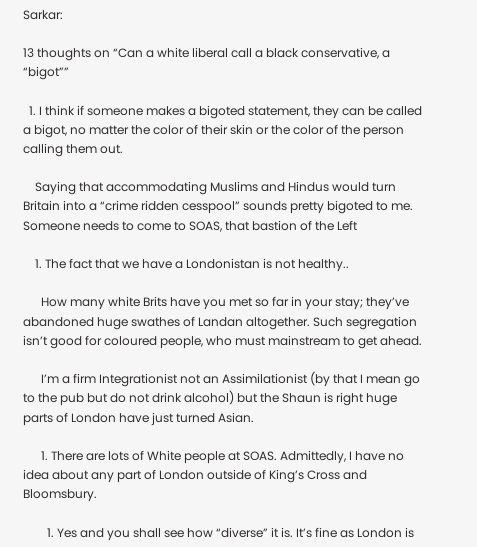Sarkar:

13 thoughts on “Can a white liberal call a black conservative, a “bigot””

  1. I think if someone makes a bigoted statement, they can be called a bigot, no matter the color of their skin or the color of the person calling them out.

    Saying that accommodating Muslims and Hindus would turn Britain into a “crime ridden cesspool” sounds pretty bigoted to me. Someone needs to come to SOAS, that bastion of the Left

    1. The fact that we have a Londonistan is not healthy..

      How many white Brits have you met so far in your stay; they’ve abandoned huge swathes of Landan altogether. Such segregation isn’t good for coloured people, who must mainstream to get ahead.

      I’m a firm Integrationist not an Assimilationist (by that I mean go to the pub but do not drink alcohol) but the Shaun is right huge parts of London have just turned Asian.

      1. There are lots of White people at SOAS. Admittedly, I have no idea about any part of London outside of King’s Cross and Bloomsbury.

        1. Yes and you shall see how “diverse” it is. It’s fine as London is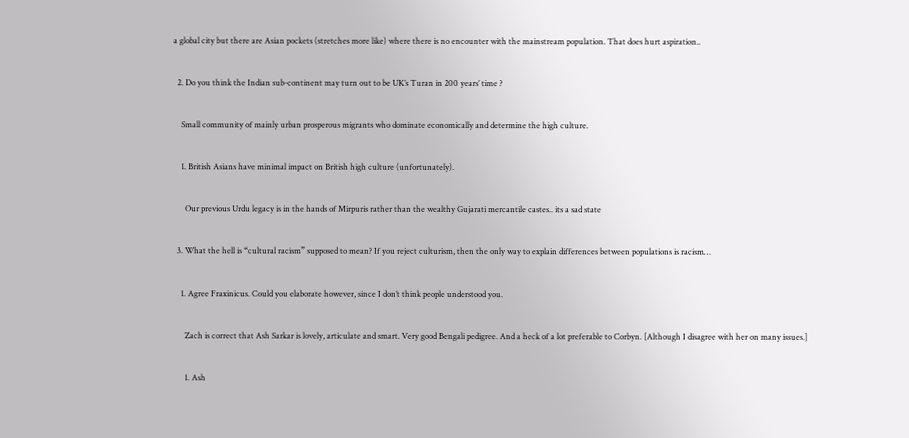a global city but there are Asian pockets (stretches more like) where there is no encounter with the mainstream population. That does hurt aspiration..

  2. Do you think the Indian sub-continent may turn out to be UK’s Turan in 200 years’ time ?

    Small community of mainly urban prosperous migrants who dominate economically and determine the high culture.

    1. British Asians have minimal impact on British high culture (unfortunately).

      Our previous Urdu legacy is in the hands of Mirpuris rather than the wealthy Gujarati mercantile castes.. its a sad state

  3. What the hell is “cultural racism” supposed to mean? If you reject culturism, then the only way to explain differences between populations is racism…

    1. Agree Fraxinicus. Could you elaborate however, since I don’t think people understood you.

      Zach is correct that Ash Sarkar is lovely, articulate and smart. Very good Bengali pedigree. And a heck of a lot preferable to Corbyn. [Although I disagree with her on many issues.]

      1. Ash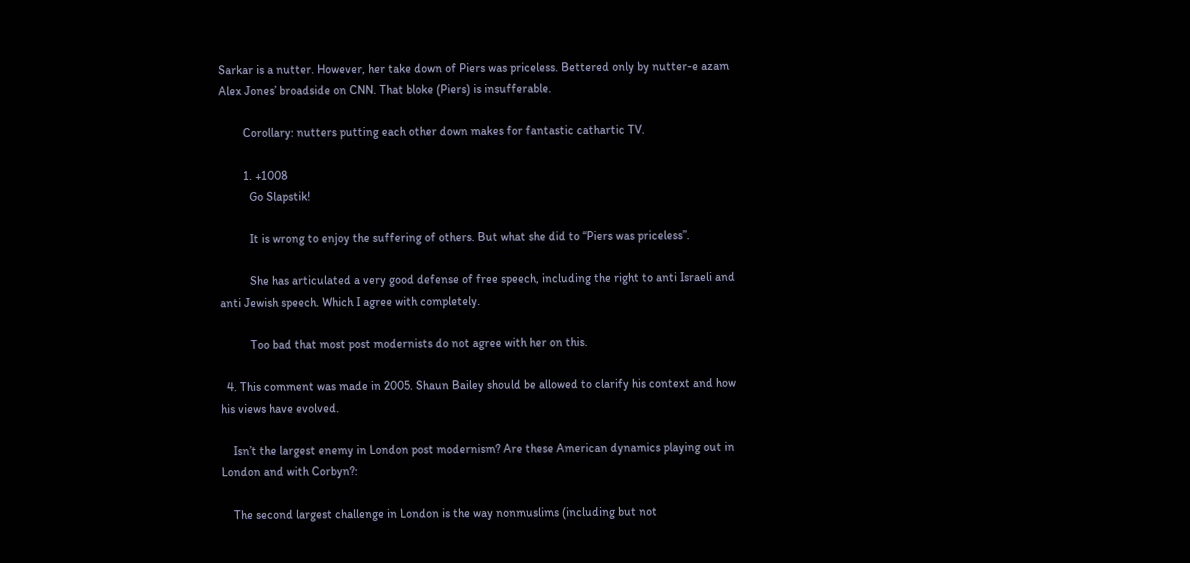Sarkar is a nutter. However, her take down of Piers was priceless. Bettered only by nutter-e azam Alex Jones’ broadside on CNN. That bloke (Piers) is insufferable.

        Corollary: nutters putting each other down makes for fantastic cathartic TV.

        1. +1008
          Go Slapstik!

          It is wrong to enjoy the suffering of others. But what she did to “Piers was priceless”.

          She has articulated a very good defense of free speech, including the right to anti Israeli and anti Jewish speech. Which I agree with completely.

          Too bad that most post modernists do not agree with her on this.

  4. This comment was made in 2005. Shaun Bailey should be allowed to clarify his context and how his views have evolved.

    Isn’t the largest enemy in London post modernism? Are these American dynamics playing out in London and with Corbyn?:

    The second largest challenge in London is the way nonmuslims (including but not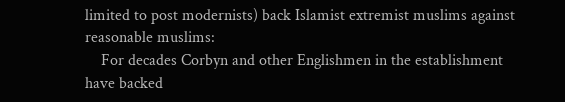limited to post modernists) back Islamist extremist muslims against reasonable muslims:
    For decades Corbyn and other Englishmen in the establishment have backed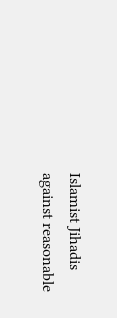Islamist Jihadis against reasonable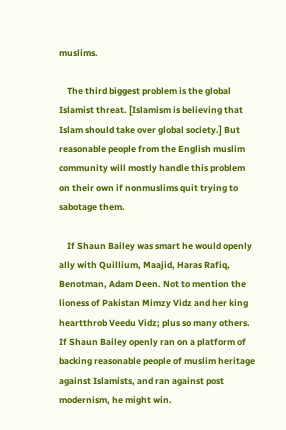muslims.

    The third biggest problem is the global Islamist threat. [Islamism is believing that Islam should take over global society.] But reasonable people from the English muslim community will mostly handle this problem on their own if nonmuslims quit trying to sabotage them.

    If Shaun Bailey was smart he would openly ally with Quillium, Maajid, Haras Rafiq, Benotman, Adam Deen. Not to mention the lioness of Pakistan Mimzy Vidz and her king heartthrob Veedu Vidz; plus so many others. If Shaun Bailey openly ran on a platform of backing reasonable people of muslim heritage against Islamists, and ran against post modernism, he might win.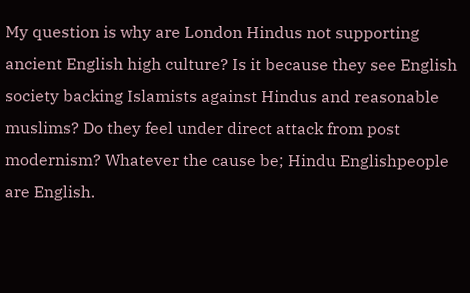My question is why are London Hindus not supporting ancient English high culture? Is it because they see English society backing Islamists against Hindus and reasonable muslims? Do they feel under direct attack from post modernism? Whatever the cause be; Hindu Englishpeople are English.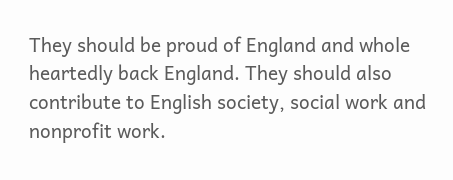They should be proud of England and whole heartedly back England. They should also contribute to English society, social work and nonprofit work.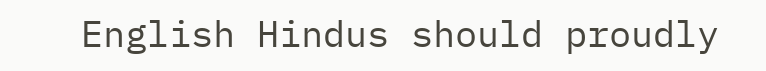English Hindus should proudly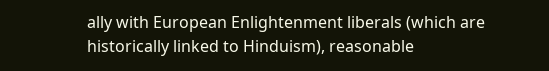ally with European Enlightenment liberals (which are historically linked to Hinduism), reasonable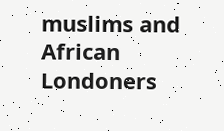muslims and African Londoners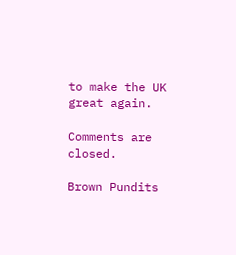to make the UK great again.

Comments are closed.

Brown Pundits